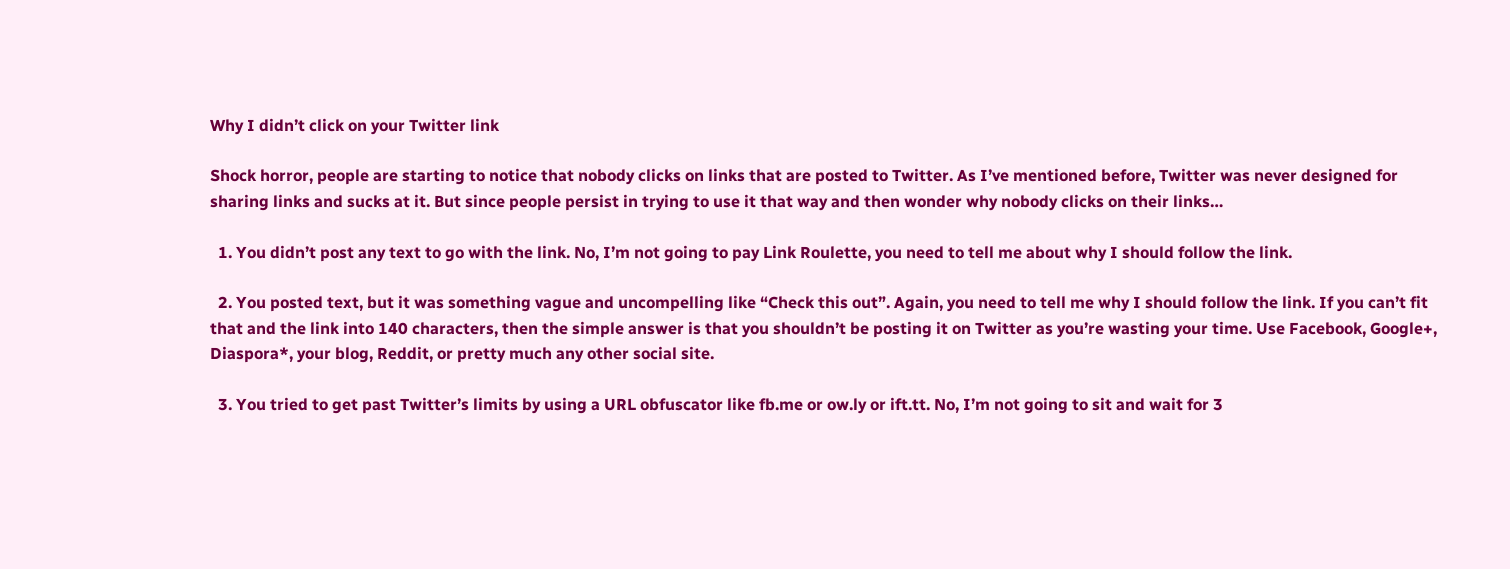Why I didn’t click on your Twitter link

Shock horror, people are starting to notice that nobody clicks on links that are posted to Twitter. As I’ve mentioned before, Twitter was never designed for sharing links and sucks at it. But since people persist in trying to use it that way and then wonder why nobody clicks on their links…

  1. You didn’t post any text to go with the link. No, I’m not going to pay Link Roulette, you need to tell me about why I should follow the link.

  2. You posted text, but it was something vague and uncompelling like “Check this out”. Again, you need to tell me why I should follow the link. If you can’t fit that and the link into 140 characters, then the simple answer is that you shouldn’t be posting it on Twitter as you’re wasting your time. Use Facebook, Google+, Diaspora*, your blog, Reddit, or pretty much any other social site.

  3. You tried to get past Twitter’s limits by using a URL obfuscator like fb.me or ow.ly or ift.tt. No, I’m not going to sit and wait for 3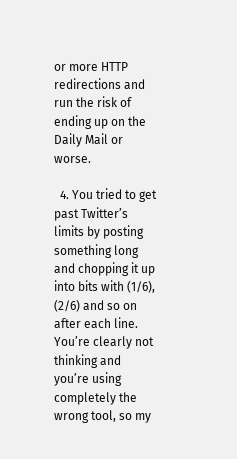or more HTTP redirections and run the risk of ending up on the Daily Mail or worse.

  4. You tried to get past Twitter’s limits by posting something long and chopping it up into bits with (1/6), (2/6) and so on after each line. You’re clearly not thinking and you’re using completely the wrong tool, so my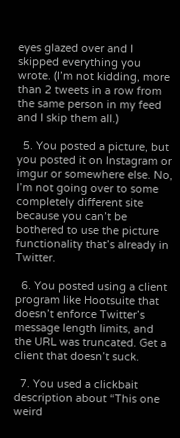eyes glazed over and I skipped everything you wrote. (I’m not kidding, more than 2 tweets in a row from the same person in my feed and I skip them all.)

  5. You posted a picture, but you posted it on Instagram or imgur or somewhere else. No, I’m not going over to some completely different site because you can’t be bothered to use the picture functionality that’s already in Twitter.

  6. You posted using a client program like Hootsuite that doesn’t enforce Twitter’s message length limits, and the URL was truncated. Get a client that doesn’t suck.

  7. You used a clickbait description about “This one weird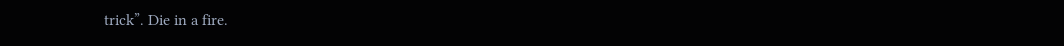trick”. Die in a fire.